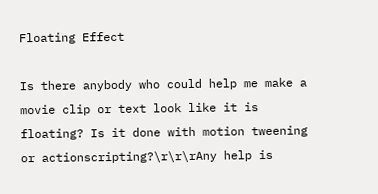Floating Effect

Is there anybody who could help me make a movie clip or text look like it is floating? Is it done with motion tweening or actionscripting?\r\r\rAny help is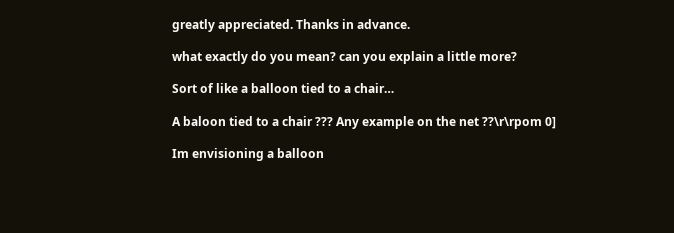greatly appreciated. Thanks in advance.

what exactly do you mean? can you explain a little more?

Sort of like a balloon tied to a chair…

A baloon tied to a chair ??? Any example on the net ??\r\rpom 0]

Im envisioning a balloon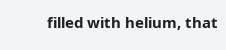filled with helium, that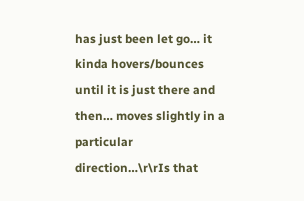has just been let go… it kinda hovers/bounces until it is just there and then… moves slightly in a particular direction…\r\rIs that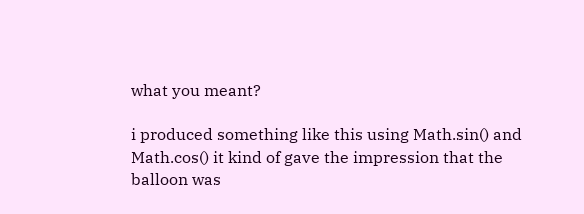what you meant?

i produced something like this using Math.sin() and Math.cos() it kind of gave the impression that the balloon was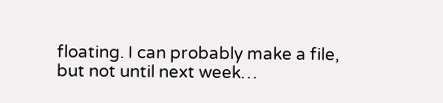floating. I can probably make a file, but not until next week…